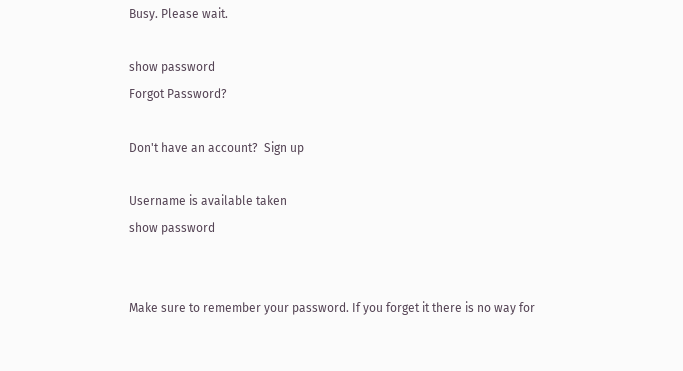Busy. Please wait.

show password
Forgot Password?

Don't have an account?  Sign up

Username is available taken
show password


Make sure to remember your password. If you forget it there is no way for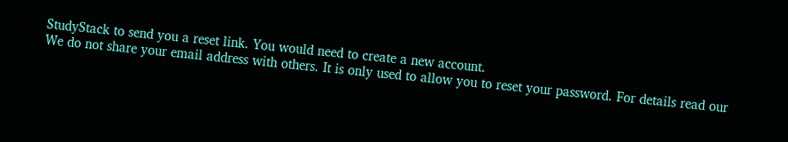StudyStack to send you a reset link. You would need to create a new account.
We do not share your email address with others. It is only used to allow you to reset your password. For details read our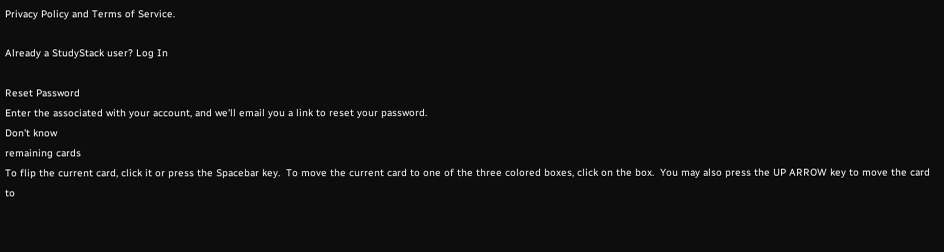Privacy Policy and Terms of Service.

Already a StudyStack user? Log In

Reset Password
Enter the associated with your account, and we'll email you a link to reset your password.
Don't know
remaining cards
To flip the current card, click it or press the Spacebar key.  To move the current card to one of the three colored boxes, click on the box.  You may also press the UP ARROW key to move the card to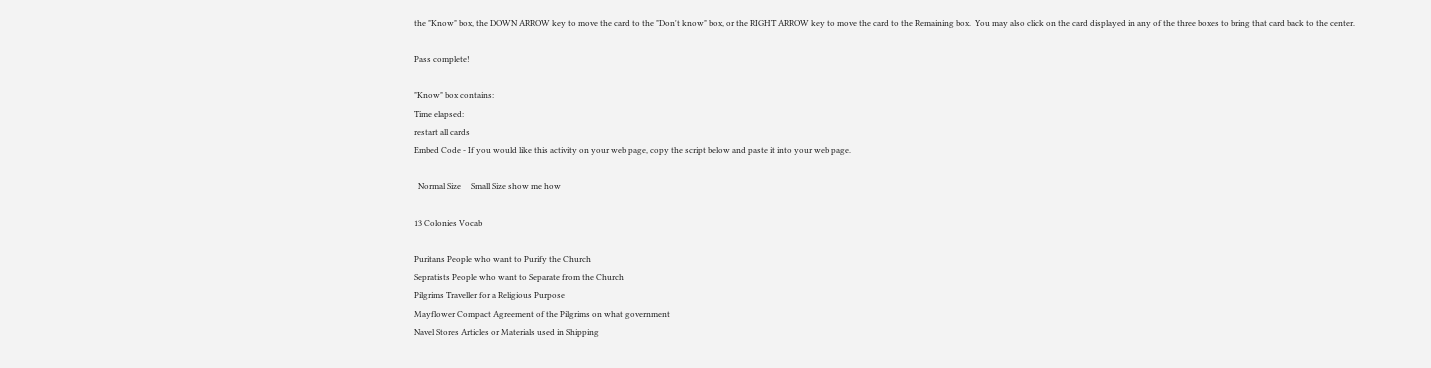the "Know" box, the DOWN ARROW key to move the card to the "Don't know" box, or the RIGHT ARROW key to move the card to the Remaining box.  You may also click on the card displayed in any of the three boxes to bring that card back to the center.

Pass complete!

"Know" box contains:
Time elapsed:
restart all cards
Embed Code - If you would like this activity on your web page, copy the script below and paste it into your web page.

  Normal Size     Small Size show me how

13 Colonies Vocab

Puritans People who want to Purify the Church
Sepratists People who want to Separate from the Church
Pilgrims Traveller for a Religious Purpose
Mayflower Compact Agreement of the Pilgrims on what government
Navel Stores Articles or Materials used in Shipping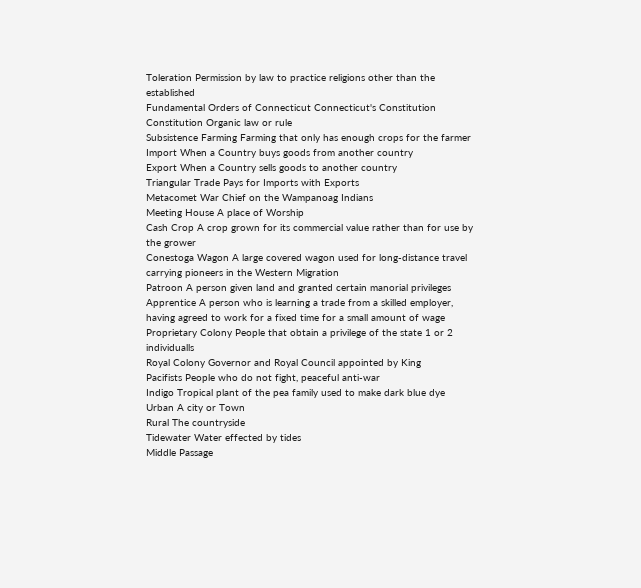Toleration Permission by law to practice religions other than the established
Fundamental Orders of Connecticut Connecticut's Constitution
Constitution Organic law or rule
Subsistence Farming Farming that only has enough crops for the farmer
Import When a Country buys goods from another country
Export When a Country sells goods to another country
Triangular Trade Pays for Imports with Exports
Metacomet War Chief on the Wampanoag Indians
Meeting House A place of Worship
Cash Crop A crop grown for its commercial value rather than for use by the grower
Conestoga Wagon A large covered wagon used for long-distance travel carrying pioneers in the Western Migration
Patroon A person given land and granted certain manorial privileges
Apprentice A person who is learning a trade from a skilled employer, having agreed to work for a fixed time for a small amount of wage
Proprietary Colony People that obtain a privilege of the state 1 or 2 individualls
Royal Colony Governor and Royal Council appointed by King
Pacifists People who do not fight, peaceful anti-war
Indigo Tropical plant of the pea family used to make dark blue dye
Urban A city or Town
Rural The countryside
Tidewater Water effected by tides
Middle Passage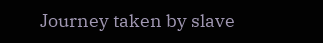Journey taken by slave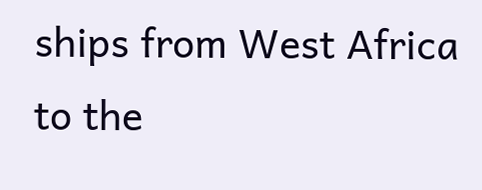ships from West Africa to the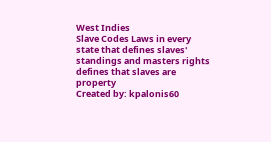West Indies
Slave Codes Laws in every state that defines slaves' standings and masters rights defines that slaves are property
Created by: kpalonis60